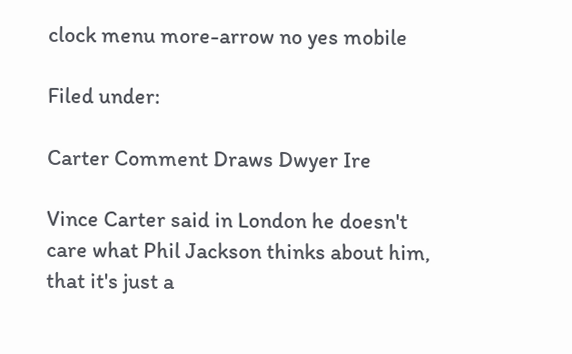clock menu more-arrow no yes mobile

Filed under:

Carter Comment Draws Dwyer Ire

Vince Carter said in London he doesn't care what Phil Jackson thinks about him, that it's just a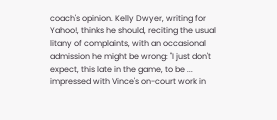coach's opinion. Kelly Dwyer, writing for Yahoo!, thinks he should, reciting the usual litany of complaints, with an occasional admission he might be wrong: "I just don't expect, this late in the game, to be ... impressed with Vince's on-court work in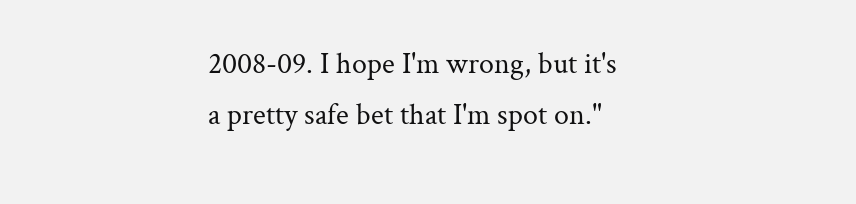2008-09. I hope I'm wrong, but it's a pretty safe bet that I'm spot on."